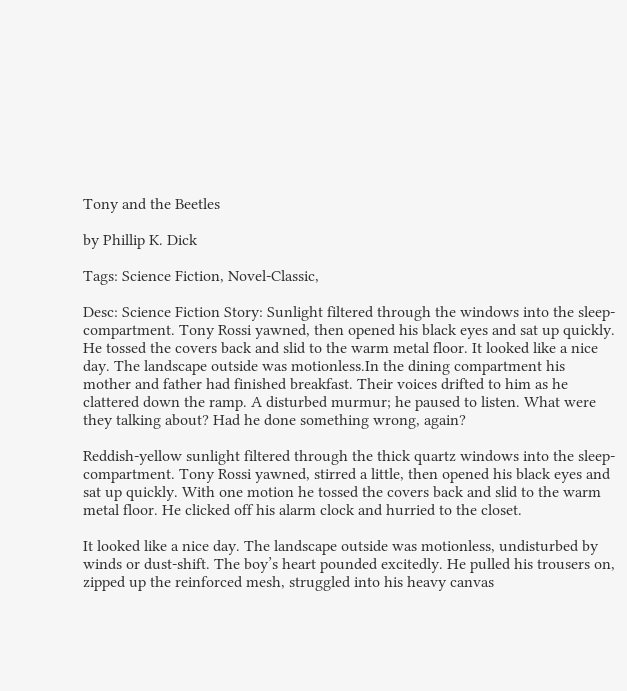Tony and the Beetles

by Phillip K. Dick

Tags: Science Fiction, Novel-Classic,

Desc: Science Fiction Story: Sunlight filtered through the windows into the sleep-compartment. Tony Rossi yawned, then opened his black eyes and sat up quickly. He tossed the covers back and slid to the warm metal floor. It looked like a nice day. The landscape outside was motionless.In the dining compartment his mother and father had finished breakfast. Their voices drifted to him as he clattered down the ramp. A disturbed murmur; he paused to listen. What were they talking about? Had he done something wrong, again?

Reddish-yellow sunlight filtered through the thick quartz windows into the sleep-compartment. Tony Rossi yawned, stirred a little, then opened his black eyes and sat up quickly. With one motion he tossed the covers back and slid to the warm metal floor. He clicked off his alarm clock and hurried to the closet.

It looked like a nice day. The landscape outside was motionless, undisturbed by winds or dust-shift. The boy’s heart pounded excitedly. He pulled his trousers on, zipped up the reinforced mesh, struggled into his heavy canvas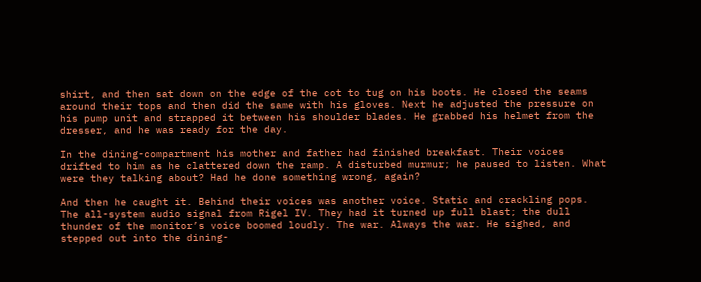shirt, and then sat down on the edge of the cot to tug on his boots. He closed the seams around their tops and then did the same with his gloves. Next he adjusted the pressure on his pump unit and strapped it between his shoulder blades. He grabbed his helmet from the dresser, and he was ready for the day.

In the dining-compartment his mother and father had finished breakfast. Their voices drifted to him as he clattered down the ramp. A disturbed murmur; he paused to listen. What were they talking about? Had he done something wrong, again?

And then he caught it. Behind their voices was another voice. Static and crackling pops. The all-system audio signal from Rigel IV. They had it turned up full blast; the dull thunder of the monitor’s voice boomed loudly. The war. Always the war. He sighed, and stepped out into the dining-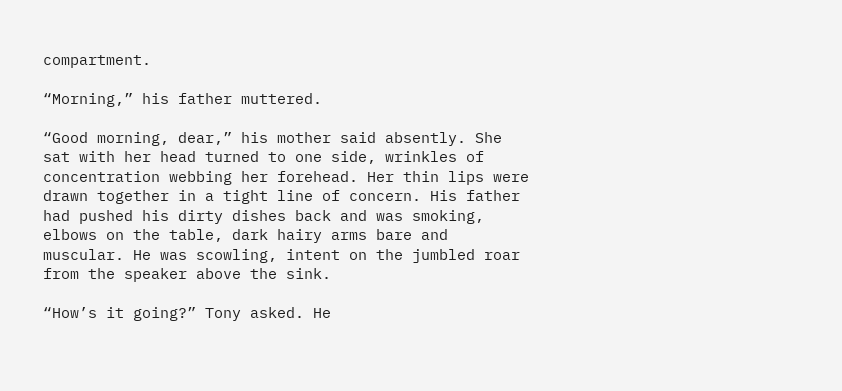compartment.

“Morning,” his father muttered.

“Good morning, dear,” his mother said absently. She sat with her head turned to one side, wrinkles of concentration webbing her forehead. Her thin lips were drawn together in a tight line of concern. His father had pushed his dirty dishes back and was smoking, elbows on the table, dark hairy arms bare and muscular. He was scowling, intent on the jumbled roar from the speaker above the sink.

“How’s it going?” Tony asked. He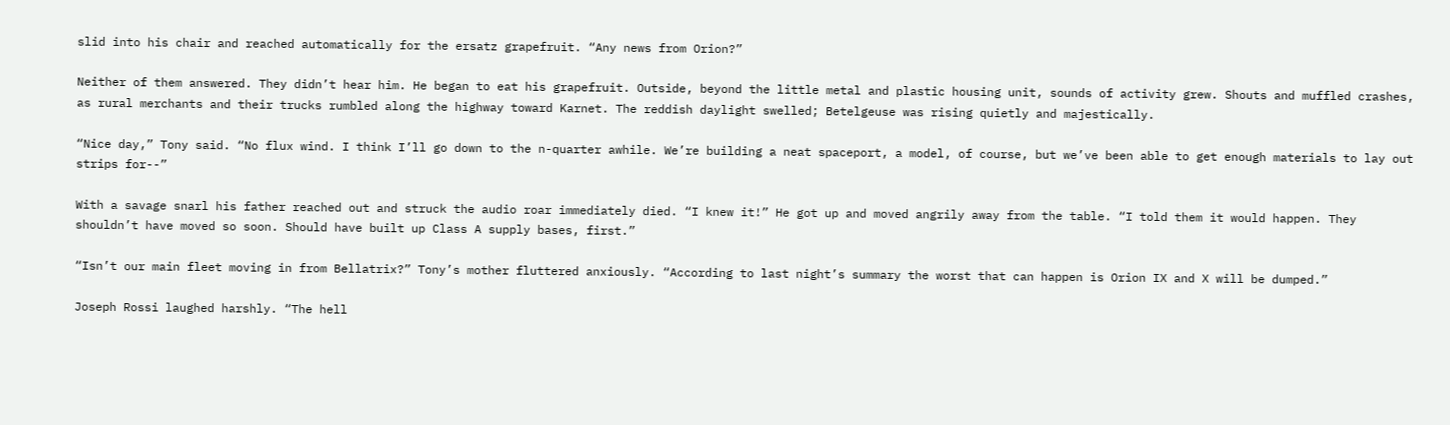slid into his chair and reached automatically for the ersatz grapefruit. “Any news from Orion?”

Neither of them answered. They didn’t hear him. He began to eat his grapefruit. Outside, beyond the little metal and plastic housing unit, sounds of activity grew. Shouts and muffled crashes, as rural merchants and their trucks rumbled along the highway toward Karnet. The reddish daylight swelled; Betelgeuse was rising quietly and majestically.

“Nice day,” Tony said. “No flux wind. I think I’ll go down to the n-quarter awhile. We’re building a neat spaceport, a model, of course, but we’ve been able to get enough materials to lay out strips for--”

With a savage snarl his father reached out and struck the audio roar immediately died. “I knew it!” He got up and moved angrily away from the table. “I told them it would happen. They shouldn’t have moved so soon. Should have built up Class A supply bases, first.”

“Isn’t our main fleet moving in from Bellatrix?” Tony’s mother fluttered anxiously. “According to last night’s summary the worst that can happen is Orion IX and X will be dumped.”

Joseph Rossi laughed harshly. “The hell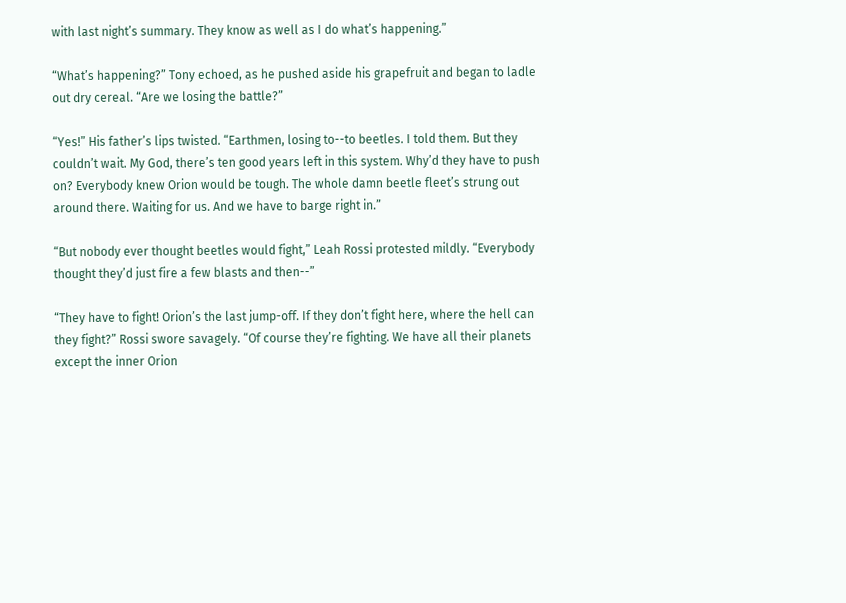with last night’s summary. They know as well as I do what’s happening.”

“What’s happening?” Tony echoed, as he pushed aside his grapefruit and began to ladle out dry cereal. “Are we losing the battle?”

“Yes!” His father’s lips twisted. “Earthmen, losing to--to beetles. I told them. But they couldn’t wait. My God, there’s ten good years left in this system. Why’d they have to push on? Everybody knew Orion would be tough. The whole damn beetle fleet’s strung out around there. Waiting for us. And we have to barge right in.”

“But nobody ever thought beetles would fight,” Leah Rossi protested mildly. “Everybody thought they’d just fire a few blasts and then--”

“They have to fight! Orion’s the last jump-off. If they don’t fight here, where the hell can they fight?” Rossi swore savagely. “Of course they’re fighting. We have all their planets except the inner Orion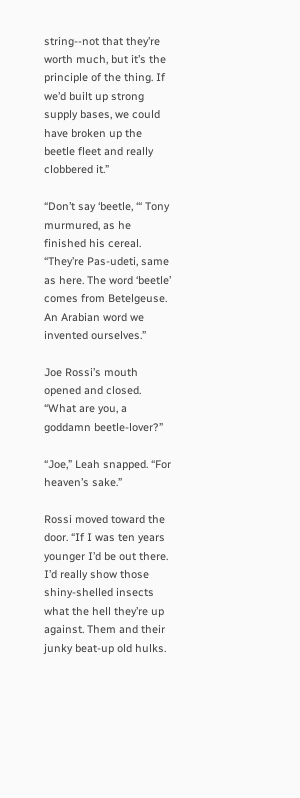string--not that they’re worth much, but it’s the principle of the thing. If we’d built up strong supply bases, we could have broken up the beetle fleet and really clobbered it.”

“Don’t say ‘beetle, ‘“ Tony murmured, as he finished his cereal. “They’re Pas-udeti, same as here. The word ‘beetle’ comes from Betelgeuse. An Arabian word we invented ourselves.”

Joe Rossi’s mouth opened and closed. “What are you, a goddamn beetle-lover?”

“Joe,” Leah snapped. “For heaven’s sake.”

Rossi moved toward the door. “If I was ten years younger I’d be out there. I’d really show those shiny-shelled insects what the hell they’re up against. Them and their junky beat-up old hulks.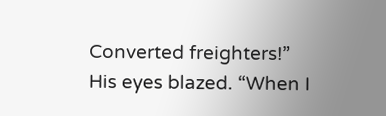Converted freighters!” His eyes blazed. “When I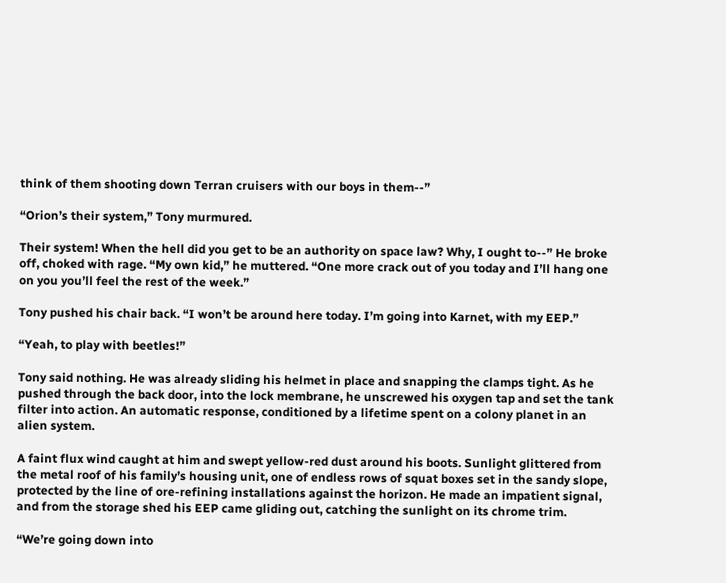think of them shooting down Terran cruisers with our boys in them--”

“Orion’s their system,” Tony murmured.

Their system! When the hell did you get to be an authority on space law? Why, I ought to--” He broke off, choked with rage. “My own kid,” he muttered. “One more crack out of you today and I’ll hang one on you you’ll feel the rest of the week.”

Tony pushed his chair back. “I won’t be around here today. I’m going into Karnet, with my EEP.”

“Yeah, to play with beetles!”

Tony said nothing. He was already sliding his helmet in place and snapping the clamps tight. As he pushed through the back door, into the lock membrane, he unscrewed his oxygen tap and set the tank filter into action. An automatic response, conditioned by a lifetime spent on a colony planet in an alien system.

A faint flux wind caught at him and swept yellow-red dust around his boots. Sunlight glittered from the metal roof of his family’s housing unit, one of endless rows of squat boxes set in the sandy slope, protected by the line of ore-refining installations against the horizon. He made an impatient signal, and from the storage shed his EEP came gliding out, catching the sunlight on its chrome trim.

“We’re going down into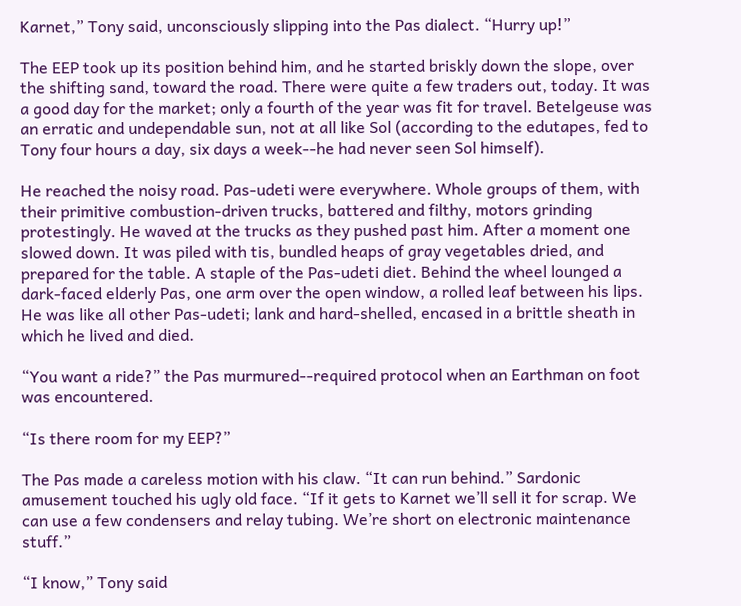Karnet,” Tony said, unconsciously slipping into the Pas dialect. “Hurry up!”

The EEP took up its position behind him, and he started briskly down the slope, over the shifting sand, toward the road. There were quite a few traders out, today. It was a good day for the market; only a fourth of the year was fit for travel. Betelgeuse was an erratic and undependable sun, not at all like Sol (according to the edutapes, fed to Tony four hours a day, six days a week--he had never seen Sol himself).

He reached the noisy road. Pas-udeti were everywhere. Whole groups of them, with their primitive combustion-driven trucks, battered and filthy, motors grinding protestingly. He waved at the trucks as they pushed past him. After a moment one slowed down. It was piled with tis, bundled heaps of gray vegetables dried, and prepared for the table. A staple of the Pas-udeti diet. Behind the wheel lounged a dark-faced elderly Pas, one arm over the open window, a rolled leaf between his lips. He was like all other Pas-udeti; lank and hard-shelled, encased in a brittle sheath in which he lived and died.

“You want a ride?” the Pas murmured--required protocol when an Earthman on foot was encountered.

“Is there room for my EEP?”

The Pas made a careless motion with his claw. “It can run behind.” Sardonic amusement touched his ugly old face. “If it gets to Karnet we’ll sell it for scrap. We can use a few condensers and relay tubing. We’re short on electronic maintenance stuff.”

“I know,” Tony said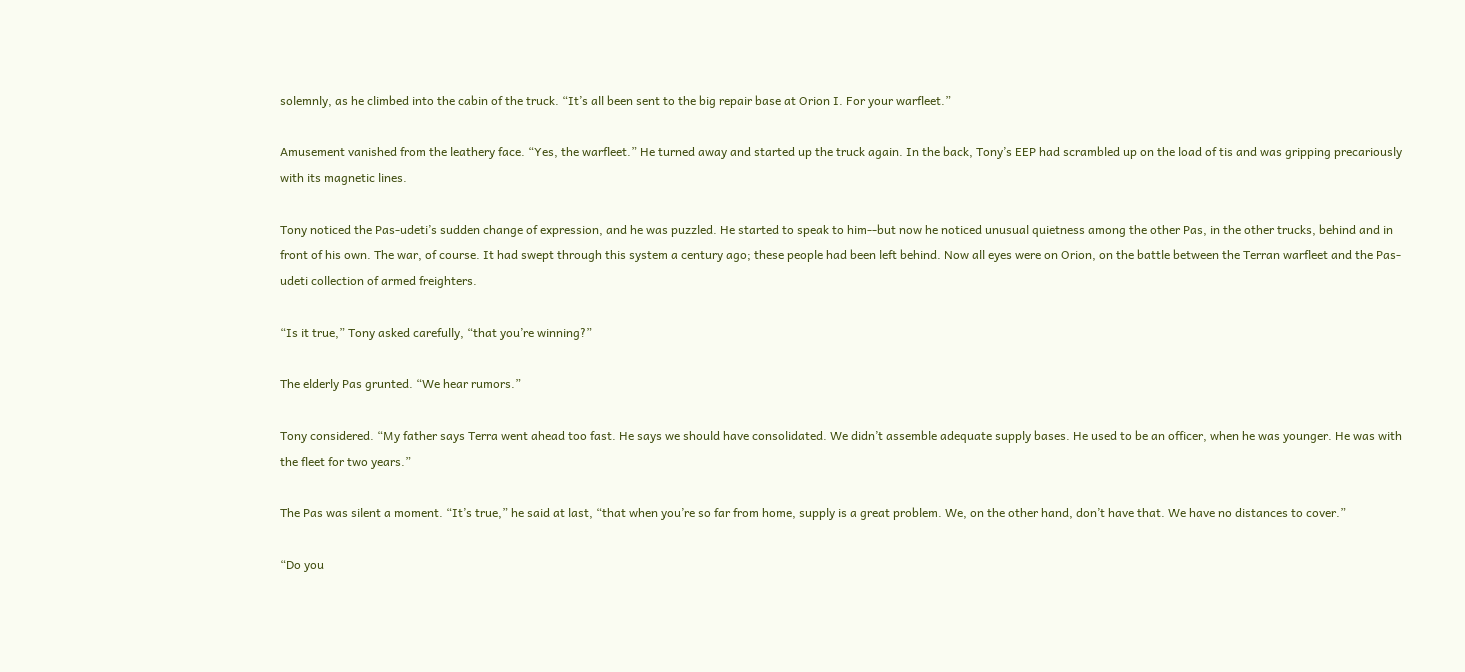solemnly, as he climbed into the cabin of the truck. “It’s all been sent to the big repair base at Orion I. For your warfleet.”

Amusement vanished from the leathery face. “Yes, the warfleet.” He turned away and started up the truck again. In the back, Tony’s EEP had scrambled up on the load of tis and was gripping precariously with its magnetic lines.

Tony noticed the Pas-udeti’s sudden change of expression, and he was puzzled. He started to speak to him--but now he noticed unusual quietness among the other Pas, in the other trucks, behind and in front of his own. The war, of course. It had swept through this system a century ago; these people had been left behind. Now all eyes were on Orion, on the battle between the Terran warfleet and the Pas-udeti collection of armed freighters.

“Is it true,” Tony asked carefully, “that you’re winning?”

The elderly Pas grunted. “We hear rumors.”

Tony considered. “My father says Terra went ahead too fast. He says we should have consolidated. We didn’t assemble adequate supply bases. He used to be an officer, when he was younger. He was with the fleet for two years.”

The Pas was silent a moment. “It’s true,” he said at last, “that when you’re so far from home, supply is a great problem. We, on the other hand, don’t have that. We have no distances to cover.”

“Do you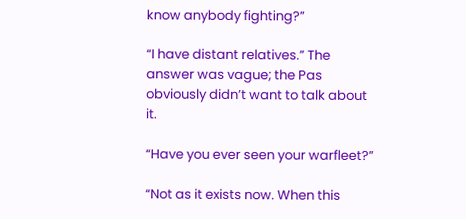know anybody fighting?”

“I have distant relatives.” The answer was vague; the Pas obviously didn’t want to talk about it.

“Have you ever seen your warfleet?”

“Not as it exists now. When this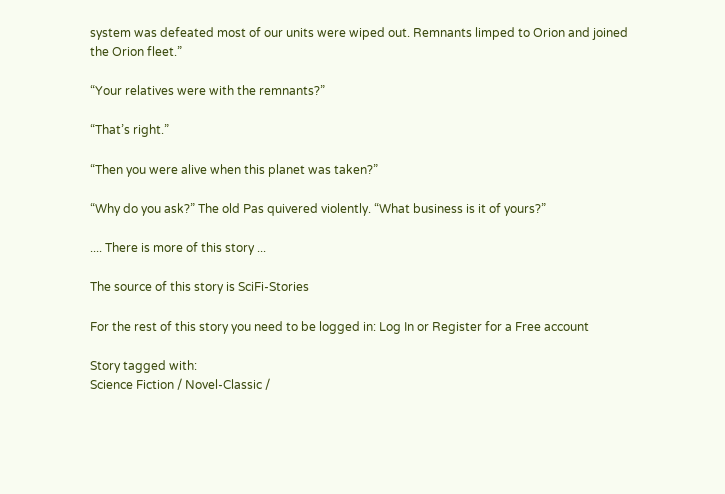system was defeated most of our units were wiped out. Remnants limped to Orion and joined the Orion fleet.”

“Your relatives were with the remnants?”

“That’s right.”

“Then you were alive when this planet was taken?”

“Why do you ask?” The old Pas quivered violently. “What business is it of yours?”

.... There is more of this story ...

The source of this story is SciFi-Stories

For the rest of this story you need to be logged in: Log In or Register for a Free account

Story tagged with:
Science Fiction / Novel-Classic /